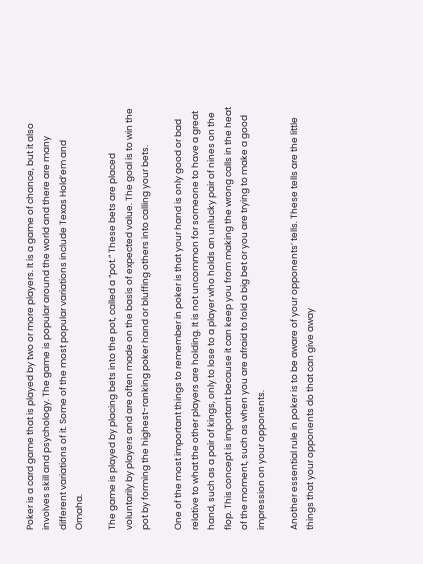Poker is a card game that is played by two or more players. It is a game of chance, but it also involves skill and psychology. The game is popular around the world and there are many different variations of it. Some of the most popular variations include Texas Hold’em and Omaha.

The game is played by placing bets into the pot, called a “pot.” These bets are placed voluntarily by players and are often made on the basis of expected value. The goal is to win the pot by forming the highest-ranking poker hand or bluffing others into calling your bets.

One of the most important things to remember in poker is that your hand is only good or bad relative to what the other players are holding. It is not uncommon for someone to have a great hand, such as a pair of kings, only to lose to a player who holds an unlucky pair of nines on the flop. This concept is important because it can keep you from making the wrong calls in the heat of the moment, such as when you are afraid to fold a big bet or you are trying to make a good impression on your opponents.

Another essential rule in poker is to be aware of your opponents’ tells. These tells are the little things that your opponents do that can give away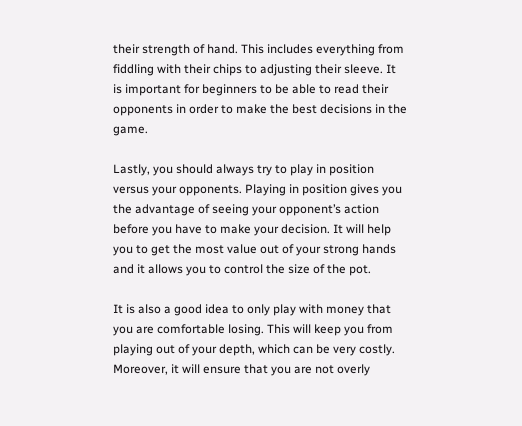their strength of hand. This includes everything from fiddling with their chips to adjusting their sleeve. It is important for beginners to be able to read their opponents in order to make the best decisions in the game.

Lastly, you should always try to play in position versus your opponents. Playing in position gives you the advantage of seeing your opponent’s action before you have to make your decision. It will help you to get the most value out of your strong hands and it allows you to control the size of the pot.

It is also a good idea to only play with money that you are comfortable losing. This will keep you from playing out of your depth, which can be very costly. Moreover, it will ensure that you are not overly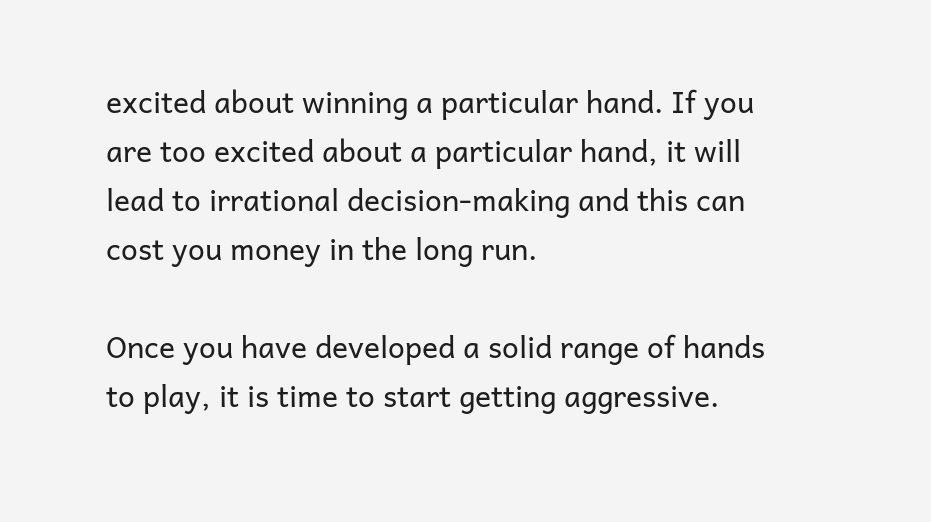excited about winning a particular hand. If you are too excited about a particular hand, it will lead to irrational decision-making and this can cost you money in the long run.

Once you have developed a solid range of hands to play, it is time to start getting aggressive.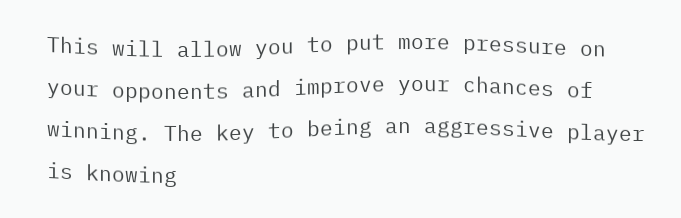This will allow you to put more pressure on your opponents and improve your chances of winning. The key to being an aggressive player is knowing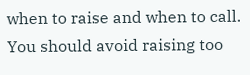when to raise and when to call. You should avoid raising too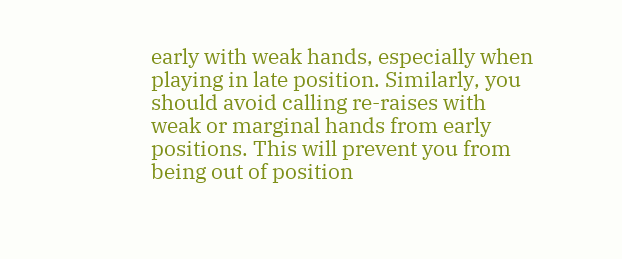early with weak hands, especially when playing in late position. Similarly, you should avoid calling re-raises with weak or marginal hands from early positions. This will prevent you from being out of position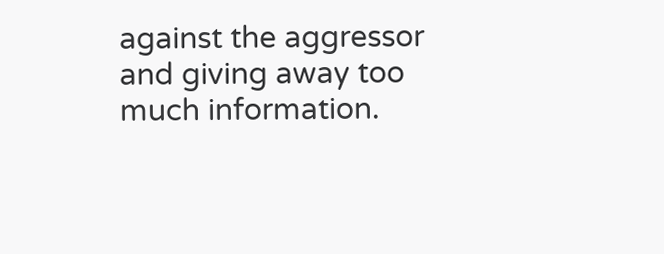against the aggressor and giving away too much information.